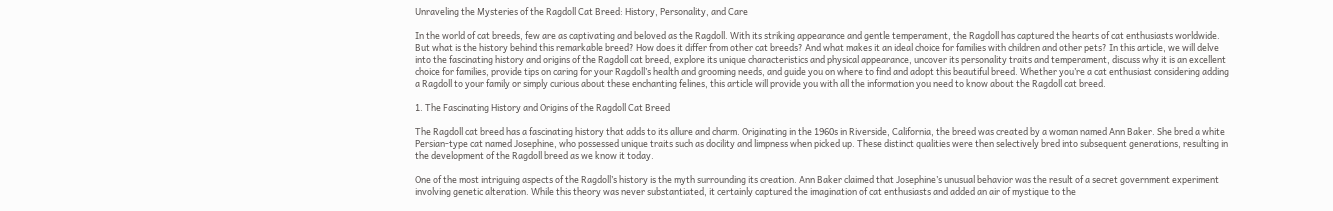Unraveling the Mysteries of the Ragdoll Cat Breed: History, Personality, and Care

In the world of cat breeds, few are as captivating and beloved as the Ragdoll. With its striking appearance and gentle temperament, the Ragdoll has captured the hearts of cat enthusiasts worldwide. But what is the history behind this remarkable breed? How does it differ from other cat breeds? And what makes it an ideal choice for families with children and other pets? In this article, we will delve into the fascinating history and origins of the Ragdoll cat breed, explore its unique characteristics and physical appearance, uncover its personality traits and temperament, discuss why it is an excellent choice for families, provide tips on caring for your Ragdoll’s health and grooming needs, and guide you on where to find and adopt this beautiful breed. Whether you’re a cat enthusiast considering adding a Ragdoll to your family or simply curious about these enchanting felines, this article will provide you with all the information you need to know about the Ragdoll cat breed.

1. The Fascinating History and Origins of the Ragdoll Cat Breed

The Ragdoll cat breed has a fascinating history that adds to its allure and charm. Originating in the 1960s in Riverside, California, the breed was created by a woman named Ann Baker. She bred a white Persian-type cat named Josephine, who possessed unique traits such as docility and limpness when picked up. These distinct qualities were then selectively bred into subsequent generations, resulting in the development of the Ragdoll breed as we know it today.

One of the most intriguing aspects of the Ragdoll’s history is the myth surrounding its creation. Ann Baker claimed that Josephine’s unusual behavior was the result of a secret government experiment involving genetic alteration. While this theory was never substantiated, it certainly captured the imagination of cat enthusiasts and added an air of mystique to the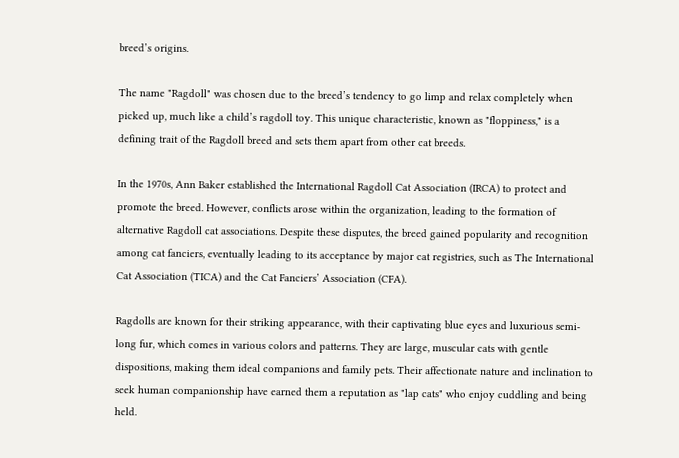breed’s origins.

The name "Ragdoll" was chosen due to the breed’s tendency to go limp and relax completely when picked up, much like a child’s ragdoll toy. This unique characteristic, known as "floppiness," is a defining trait of the Ragdoll breed and sets them apart from other cat breeds.

In the 1970s, Ann Baker established the International Ragdoll Cat Association (IRCA) to protect and promote the breed. However, conflicts arose within the organization, leading to the formation of alternative Ragdoll cat associations. Despite these disputes, the breed gained popularity and recognition among cat fanciers, eventually leading to its acceptance by major cat registries, such as The International Cat Association (TICA) and the Cat Fanciers’ Association (CFA).

Ragdolls are known for their striking appearance, with their captivating blue eyes and luxurious semi-long fur, which comes in various colors and patterns. They are large, muscular cats with gentle dispositions, making them ideal companions and family pets. Their affectionate nature and inclination to seek human companionship have earned them a reputation as "lap cats" who enjoy cuddling and being held.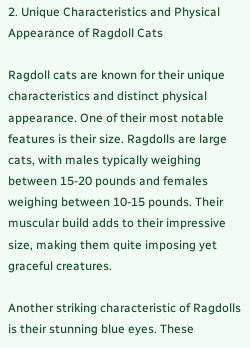2. Unique Characteristics and Physical Appearance of Ragdoll Cats

Ragdoll cats are known for their unique characteristics and distinct physical appearance. One of their most notable features is their size. Ragdolls are large cats, with males typically weighing between 15-20 pounds and females weighing between 10-15 pounds. Their muscular build adds to their impressive size, making them quite imposing yet graceful creatures.

Another striking characteristic of Ragdolls is their stunning blue eyes. These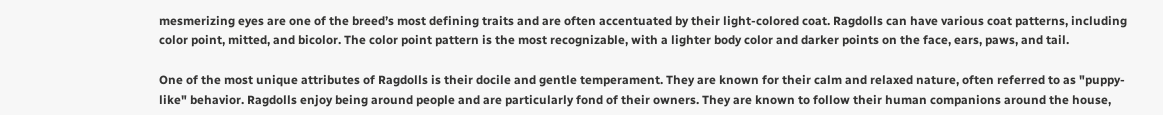mesmerizing eyes are one of the breed’s most defining traits and are often accentuated by their light-colored coat. Ragdolls can have various coat patterns, including color point, mitted, and bicolor. The color point pattern is the most recognizable, with a lighter body color and darker points on the face, ears, paws, and tail.

One of the most unique attributes of Ragdolls is their docile and gentle temperament. They are known for their calm and relaxed nature, often referred to as "puppy-like" behavior. Ragdolls enjoy being around people and are particularly fond of their owners. They are known to follow their human companions around the house,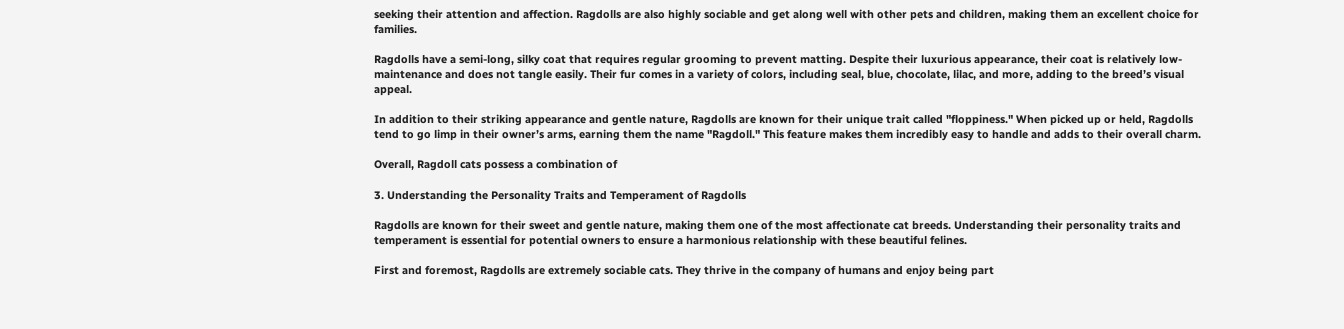seeking their attention and affection. Ragdolls are also highly sociable and get along well with other pets and children, making them an excellent choice for families.

Ragdolls have a semi-long, silky coat that requires regular grooming to prevent matting. Despite their luxurious appearance, their coat is relatively low-maintenance and does not tangle easily. Their fur comes in a variety of colors, including seal, blue, chocolate, lilac, and more, adding to the breed’s visual appeal.

In addition to their striking appearance and gentle nature, Ragdolls are known for their unique trait called "floppiness." When picked up or held, Ragdolls tend to go limp in their owner’s arms, earning them the name "Ragdoll." This feature makes them incredibly easy to handle and adds to their overall charm.

Overall, Ragdoll cats possess a combination of

3. Understanding the Personality Traits and Temperament of Ragdolls

Ragdolls are known for their sweet and gentle nature, making them one of the most affectionate cat breeds. Understanding their personality traits and temperament is essential for potential owners to ensure a harmonious relationship with these beautiful felines.

First and foremost, Ragdolls are extremely sociable cats. They thrive in the company of humans and enjoy being part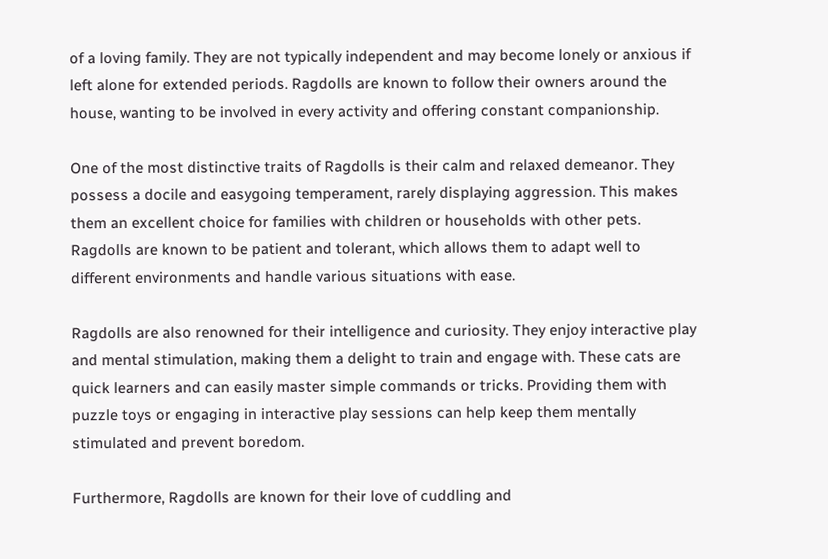of a loving family. They are not typically independent and may become lonely or anxious if left alone for extended periods. Ragdolls are known to follow their owners around the house, wanting to be involved in every activity and offering constant companionship.

One of the most distinctive traits of Ragdolls is their calm and relaxed demeanor. They possess a docile and easygoing temperament, rarely displaying aggression. This makes them an excellent choice for families with children or households with other pets. Ragdolls are known to be patient and tolerant, which allows them to adapt well to different environments and handle various situations with ease.

Ragdolls are also renowned for their intelligence and curiosity. They enjoy interactive play and mental stimulation, making them a delight to train and engage with. These cats are quick learners and can easily master simple commands or tricks. Providing them with puzzle toys or engaging in interactive play sessions can help keep them mentally stimulated and prevent boredom.

Furthermore, Ragdolls are known for their love of cuddling and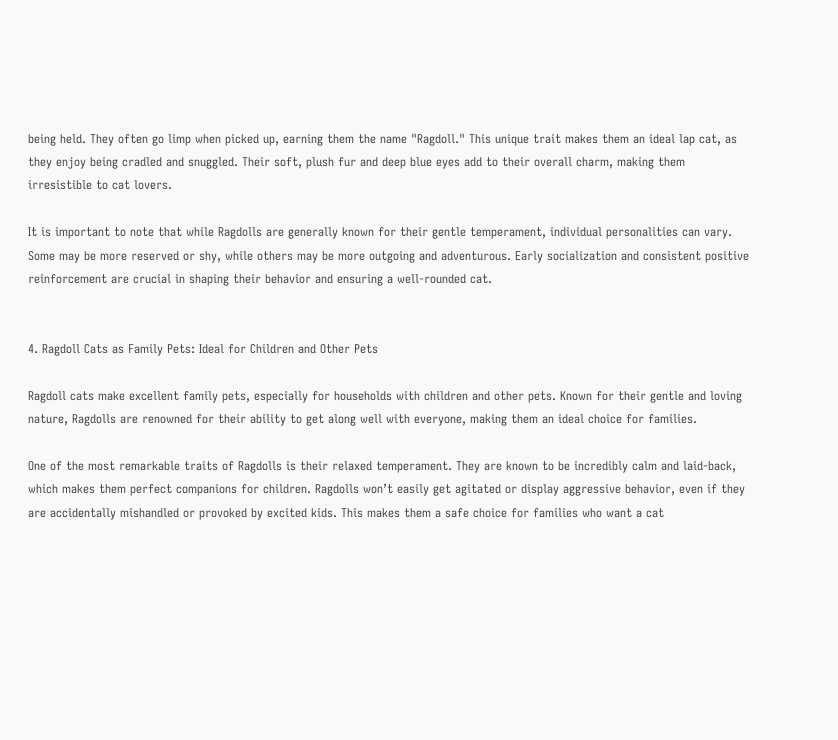being held. They often go limp when picked up, earning them the name "Ragdoll." This unique trait makes them an ideal lap cat, as they enjoy being cradled and snuggled. Their soft, plush fur and deep blue eyes add to their overall charm, making them irresistible to cat lovers.

It is important to note that while Ragdolls are generally known for their gentle temperament, individual personalities can vary. Some may be more reserved or shy, while others may be more outgoing and adventurous. Early socialization and consistent positive reinforcement are crucial in shaping their behavior and ensuring a well-rounded cat.


4. Ragdoll Cats as Family Pets: Ideal for Children and Other Pets

Ragdoll cats make excellent family pets, especially for households with children and other pets. Known for their gentle and loving nature, Ragdolls are renowned for their ability to get along well with everyone, making them an ideal choice for families.

One of the most remarkable traits of Ragdolls is their relaxed temperament. They are known to be incredibly calm and laid-back, which makes them perfect companions for children. Ragdolls won’t easily get agitated or display aggressive behavior, even if they are accidentally mishandled or provoked by excited kids. This makes them a safe choice for families who want a cat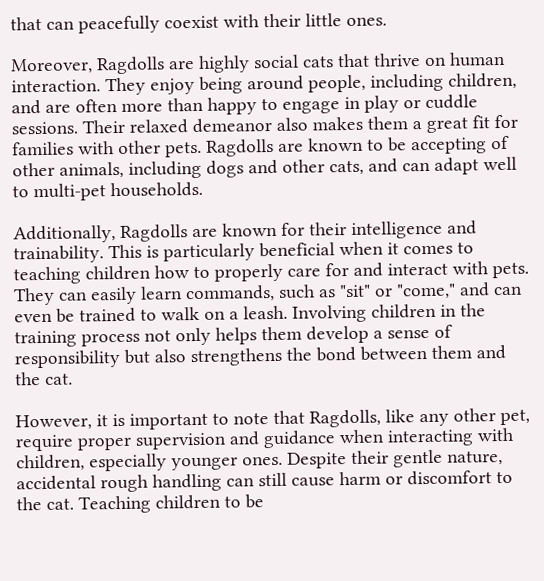that can peacefully coexist with their little ones.

Moreover, Ragdolls are highly social cats that thrive on human interaction. They enjoy being around people, including children, and are often more than happy to engage in play or cuddle sessions. Their relaxed demeanor also makes them a great fit for families with other pets. Ragdolls are known to be accepting of other animals, including dogs and other cats, and can adapt well to multi-pet households.

Additionally, Ragdolls are known for their intelligence and trainability. This is particularly beneficial when it comes to teaching children how to properly care for and interact with pets. They can easily learn commands, such as "sit" or "come," and can even be trained to walk on a leash. Involving children in the training process not only helps them develop a sense of responsibility but also strengthens the bond between them and the cat.

However, it is important to note that Ragdolls, like any other pet, require proper supervision and guidance when interacting with children, especially younger ones. Despite their gentle nature, accidental rough handling can still cause harm or discomfort to the cat. Teaching children to be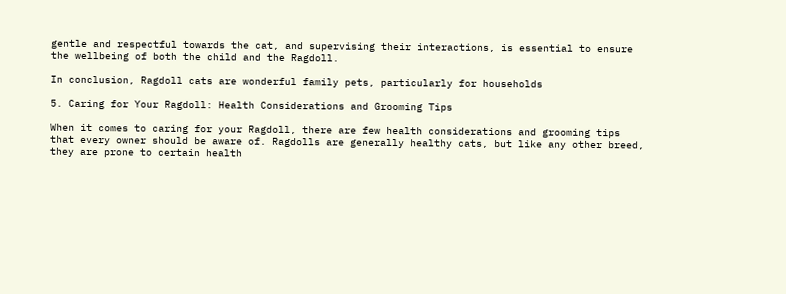gentle and respectful towards the cat, and supervising their interactions, is essential to ensure the wellbeing of both the child and the Ragdoll.

In conclusion, Ragdoll cats are wonderful family pets, particularly for households

5. Caring for Your Ragdoll: Health Considerations and Grooming Tips

When it comes to caring for your Ragdoll, there are few health considerations and grooming tips that every owner should be aware of. Ragdolls are generally healthy cats, but like any other breed, they are prone to certain health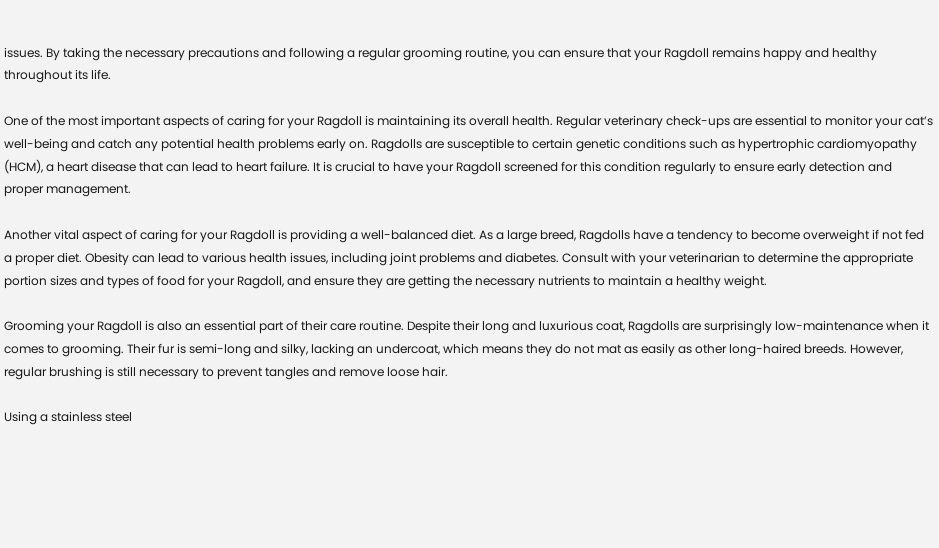issues. By taking the necessary precautions and following a regular grooming routine, you can ensure that your Ragdoll remains happy and healthy throughout its life.

One of the most important aspects of caring for your Ragdoll is maintaining its overall health. Regular veterinary check-ups are essential to monitor your cat’s well-being and catch any potential health problems early on. Ragdolls are susceptible to certain genetic conditions such as hypertrophic cardiomyopathy (HCM), a heart disease that can lead to heart failure. It is crucial to have your Ragdoll screened for this condition regularly to ensure early detection and proper management.

Another vital aspect of caring for your Ragdoll is providing a well-balanced diet. As a large breed, Ragdolls have a tendency to become overweight if not fed a proper diet. Obesity can lead to various health issues, including joint problems and diabetes. Consult with your veterinarian to determine the appropriate portion sizes and types of food for your Ragdoll, and ensure they are getting the necessary nutrients to maintain a healthy weight.

Grooming your Ragdoll is also an essential part of their care routine. Despite their long and luxurious coat, Ragdolls are surprisingly low-maintenance when it comes to grooming. Their fur is semi-long and silky, lacking an undercoat, which means they do not mat as easily as other long-haired breeds. However, regular brushing is still necessary to prevent tangles and remove loose hair.

Using a stainless steel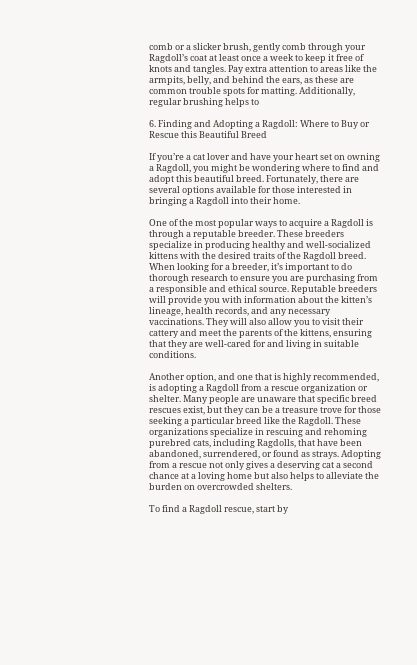comb or a slicker brush, gently comb through your Ragdoll’s coat at least once a week to keep it free of knots and tangles. Pay extra attention to areas like the armpits, belly, and behind the ears, as these are common trouble spots for matting. Additionally, regular brushing helps to

6. Finding and Adopting a Ragdoll: Where to Buy or Rescue this Beautiful Breed

If you’re a cat lover and have your heart set on owning a Ragdoll, you might be wondering where to find and adopt this beautiful breed. Fortunately, there are several options available for those interested in bringing a Ragdoll into their home.

One of the most popular ways to acquire a Ragdoll is through a reputable breeder. These breeders specialize in producing healthy and well-socialized kittens with the desired traits of the Ragdoll breed. When looking for a breeder, it’s important to do thorough research to ensure you are purchasing from a responsible and ethical source. Reputable breeders will provide you with information about the kitten’s lineage, health records, and any necessary vaccinations. They will also allow you to visit their cattery and meet the parents of the kittens, ensuring that they are well-cared for and living in suitable conditions.

Another option, and one that is highly recommended, is adopting a Ragdoll from a rescue organization or shelter. Many people are unaware that specific breed rescues exist, but they can be a treasure trove for those seeking a particular breed like the Ragdoll. These organizations specialize in rescuing and rehoming purebred cats, including Ragdolls, that have been abandoned, surrendered, or found as strays. Adopting from a rescue not only gives a deserving cat a second chance at a loving home but also helps to alleviate the burden on overcrowded shelters.

To find a Ragdoll rescue, start by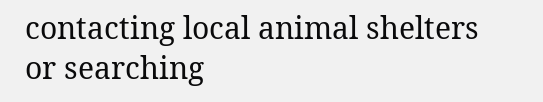contacting local animal shelters or searching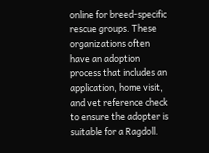online for breed-specific rescue groups. These organizations often have an adoption process that includes an application, home visit, and vet reference check to ensure the adopter is suitable for a Ragdoll.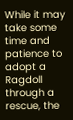While it may take some time and patience to adopt a Ragdoll through a rescue, the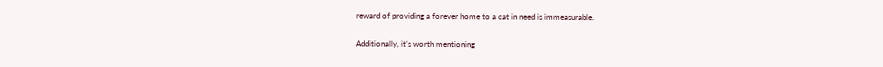reward of providing a forever home to a cat in need is immeasurable.

Additionally, it’s worth mentioning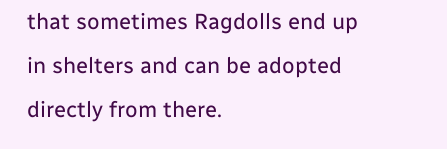that sometimes Ragdolls end up in shelters and can be adopted directly from there.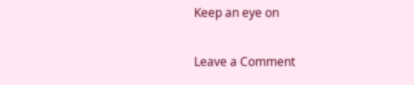Keep an eye on

Leave a Comment